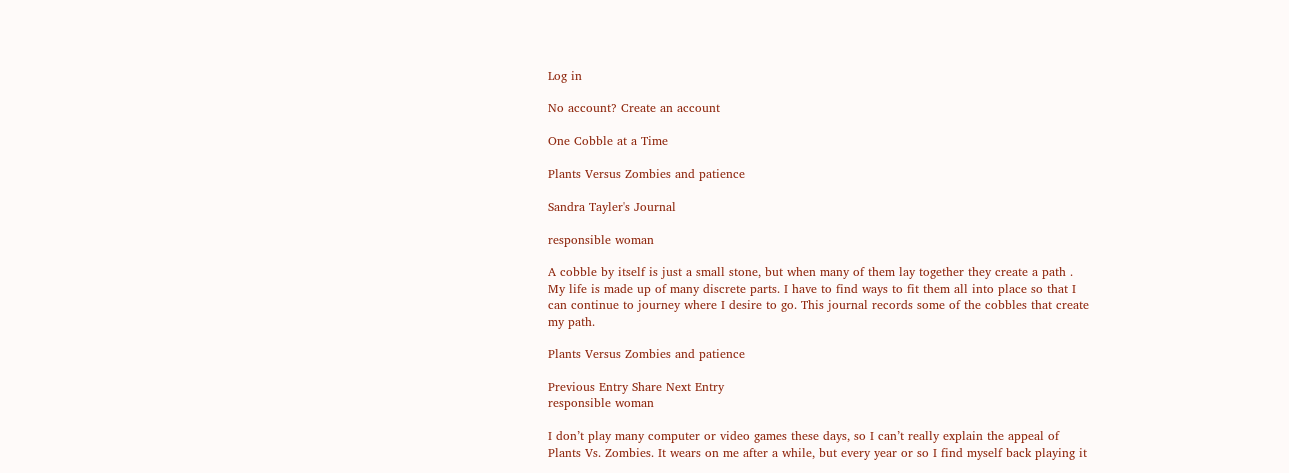Log in

No account? Create an account

One Cobble at a Time

Plants Versus Zombies and patience

Sandra Tayler's Journal

responsible woman

A cobble by itself is just a small stone, but when many of them lay together they create a path . My life is made up of many discrete parts. I have to find ways to fit them all into place so that I can continue to journey where I desire to go. This journal records some of the cobbles that create my path.

Plants Versus Zombies and patience

Previous Entry Share Next Entry
responsible woman

I don’t play many computer or video games these days, so I can’t really explain the appeal of Plants Vs. Zombies. It wears on me after a while, but every year or so I find myself back playing it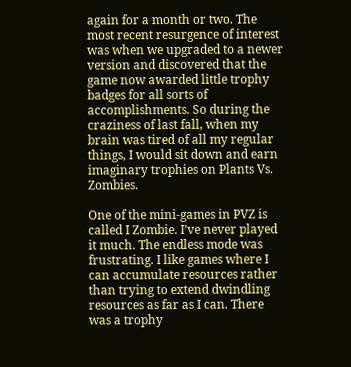again for a month or two. The most recent resurgence of interest was when we upgraded to a newer version and discovered that the game now awarded little trophy badges for all sorts of accomplishments. So during the craziness of last fall, when my brain was tired of all my regular things, I would sit down and earn imaginary trophies on Plants Vs. Zombies.

One of the mini-games in PVZ is called I Zombie. I’ve never played it much. The endless mode was frustrating. I like games where I can accumulate resources rather than trying to extend dwindling resources as far as I can. There was a trophy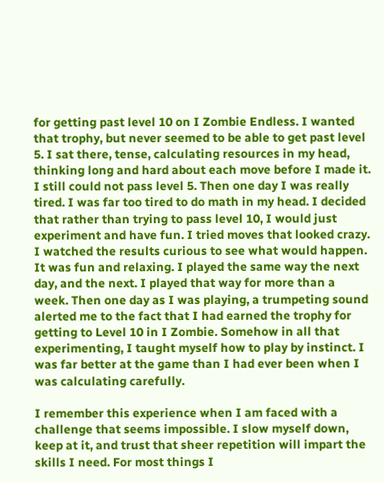for getting past level 10 on I Zombie Endless. I wanted that trophy, but never seemed to be able to get past level 5. I sat there, tense, calculating resources in my head, thinking long and hard about each move before I made it. I still could not pass level 5. Then one day I was really tired. I was far too tired to do math in my head. I decided that rather than trying to pass level 10, I would just experiment and have fun. I tried moves that looked crazy. I watched the results curious to see what would happen. It was fun and relaxing. I played the same way the next day, and the next. I played that way for more than a week. Then one day as I was playing, a trumpeting sound alerted me to the fact that I had earned the trophy for getting to Level 10 in I Zombie. Somehow in all that experimenting, I taught myself how to play by instinct. I was far better at the game than I had ever been when I was calculating carefully.

I remember this experience when I am faced with a challenge that seems impossible. I slow myself down, keep at it, and trust that sheer repetition will impart the skills I need. For most things I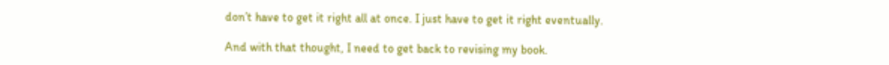don’t have to get it right all at once. I just have to get it right eventually.

And with that thought, I need to get back to revising my book.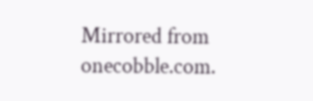Mirrored from onecobble.com.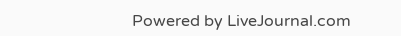Powered by LiveJournal.com